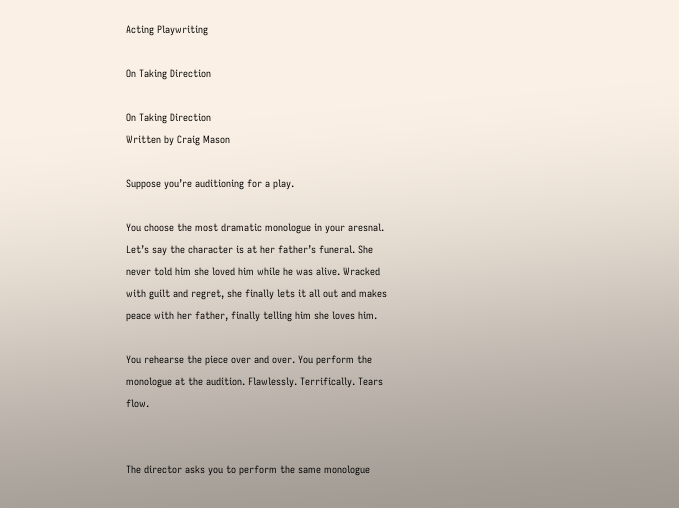Acting Playwriting

On Taking Direction

On Taking Direction
Written by Craig Mason

Suppose you’re auditioning for a play.

You choose the most dramatic monologue in your aresnal. Let’s say the character is at her father’s funeral. She never told him she loved him while he was alive. Wracked with guilt and regret, she finally lets it all out and makes peace with her father, finally telling him she loves him.

You rehearse the piece over and over. You perform the monologue at the audition. Flawlessly. Terrifically. Tears flow.


The director asks you to perform the same monologue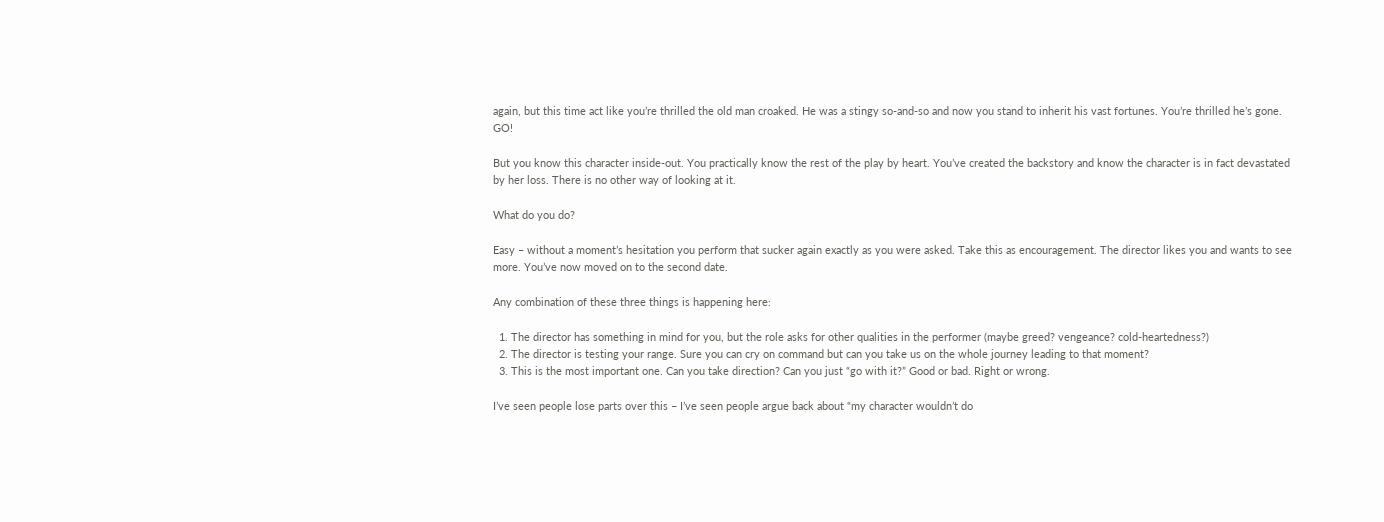again, but this time act like you’re thrilled the old man croaked. He was a stingy so-and-so and now you stand to inherit his vast fortunes. You’re thrilled he’s gone. GO!

But you know this character inside-out. You practically know the rest of the play by heart. You’ve created the backstory and know the character is in fact devastated by her loss. There is no other way of looking at it.

What do you do?

Easy – without a moment’s hesitation you perform that sucker again exactly as you were asked. Take this as encouragement. The director likes you and wants to see more. You’ve now moved on to the second date.

Any combination of these three things is happening here:

  1. The director has something in mind for you, but the role asks for other qualities in the performer (maybe greed? vengeance? cold-heartedness?)
  2. The director is testing your range. Sure you can cry on command but can you take us on the whole journey leading to that moment?
  3. This is the most important one. Can you take direction? Can you just “go with it?” Good or bad. Right or wrong.

I’ve seen people lose parts over this – I’ve seen people argue back about “my character wouldn’t do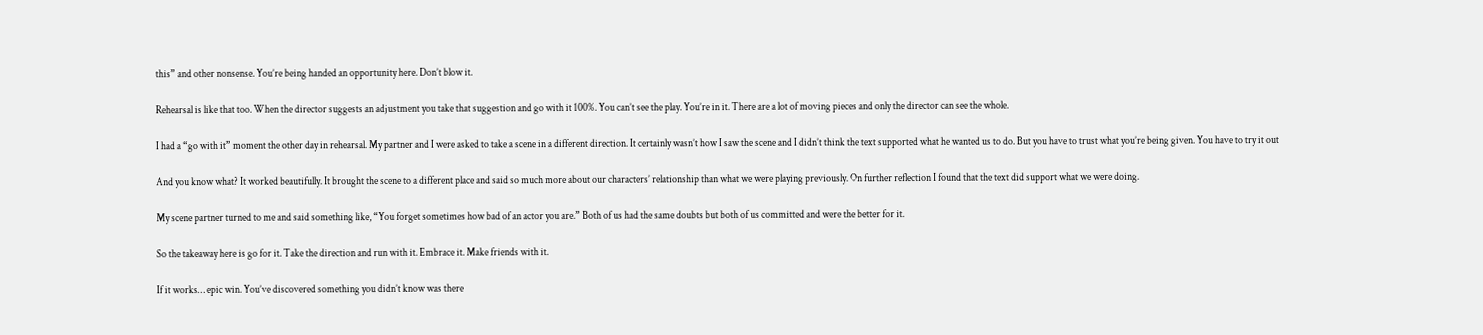this” and other nonsense. You’re being handed an opportunity here. Don’t blow it.

Rehearsal is like that too. When the director suggests an adjustment you take that suggestion and go with it 100%. You can’t see the play. You’re in it. There are a lot of moving pieces and only the director can see the whole.

I had a “go with it” moment the other day in rehearsal. My partner and I were asked to take a scene in a different direction. It certainly wasn’t how I saw the scene and I didn’t think the text supported what he wanted us to do. But you have to trust what you’re being given. You have to try it out

And you know what? It worked beautifully. It brought the scene to a different place and said so much more about our characters’ relationship than what we were playing previously. On further reflection I found that the text did support what we were doing.

My scene partner turned to me and said something like, “You forget sometimes how bad of an actor you are.” Both of us had the same doubts but both of us committed and were the better for it.

So the takeaway here is go for it. Take the direction and run with it. Embrace it. Make friends with it.

If it works… epic win. You’ve discovered something you didn’t know was there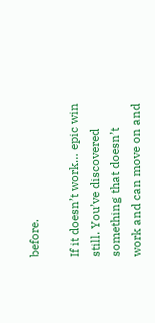before.

If it doesn’t work… epic win still. You’ve discovered something that doesn’t work and can move on and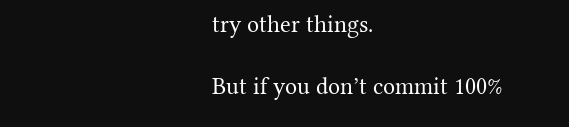try other things.

But if you don’t commit 100%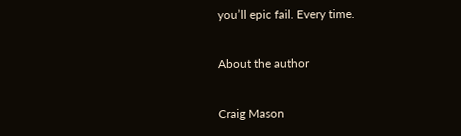you’ll epic fail. Every time.

About the author

Craig Mason